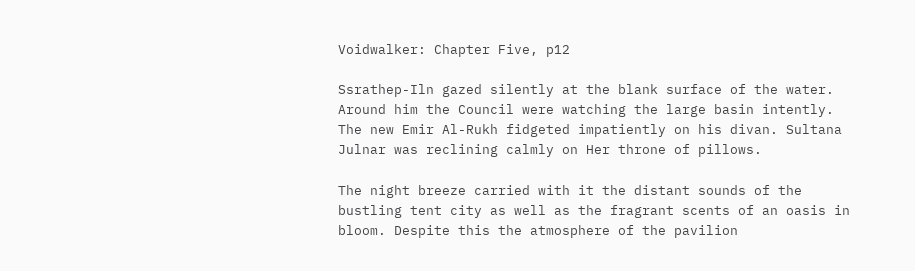Voidwalker: Chapter Five, p12

Ssrathep-Iln gazed silently at the blank surface of the water. Around him the Council were watching the large basin intently. The new Emir Al-Rukh fidgeted impatiently on his divan. Sultana Julnar was reclining calmly on Her throne of pillows.

The night breeze carried with it the distant sounds of the bustling tent city as well as the fragrant scents of an oasis in bloom. Despite this the atmosphere of the pavilion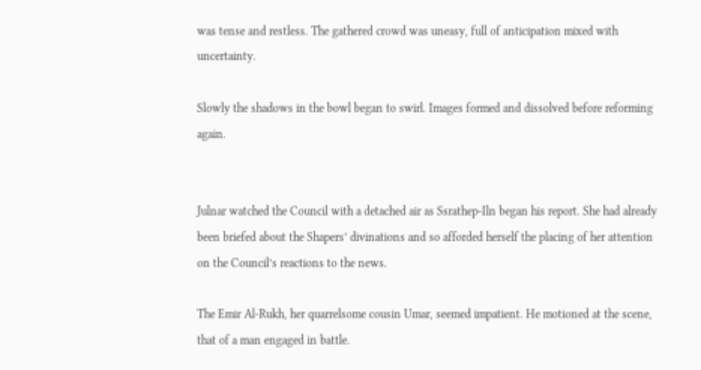was tense and restless. The gathered crowd was uneasy, full of anticipation mixed with uncertainty.

Slowly the shadows in the bowl began to swirl. Images formed and dissolved before reforming again.


Julnar watched the Council with a detached air as Ssrathep-Iln began his report. She had already been briefed about the Shapers’ divinations and so afforded herself the placing of her attention on the Council’s reactions to the news.

The Emir Al-Rukh, her quarrelsome cousin Umar, seemed impatient. He motioned at the scene, that of a man engaged in battle.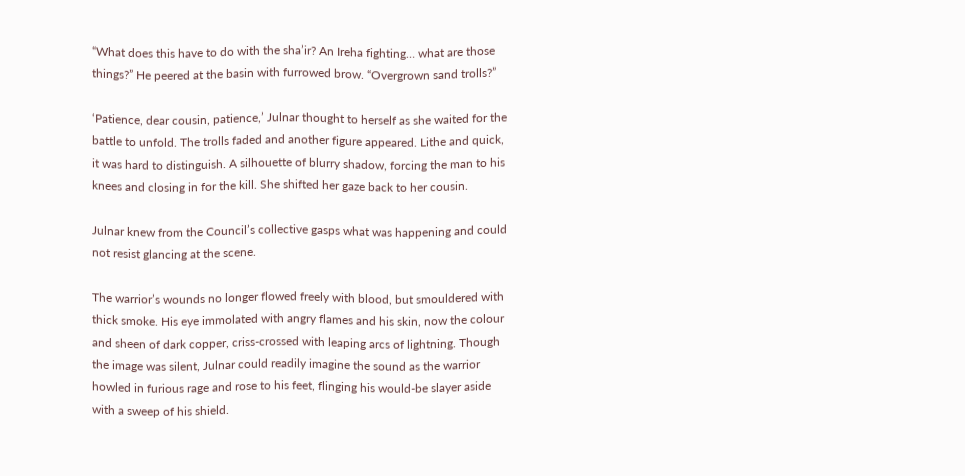“What does this have to do with the sha’ir? An Ireha fighting… what are those things?” He peered at the basin with furrowed brow. “Overgrown sand trolls?”

‘Patience, dear cousin, patience,’ Julnar thought to herself as she waited for the battle to unfold. The trolls faded and another figure appeared. Lithe and quick, it was hard to distinguish. A silhouette of blurry shadow, forcing the man to his knees and closing in for the kill. She shifted her gaze back to her cousin.

Julnar knew from the Council’s collective gasps what was happening and could not resist glancing at the scene.

The warrior’s wounds no longer flowed freely with blood, but smouldered with thick smoke. His eye immolated with angry flames and his skin, now the colour and sheen of dark copper, criss-crossed with leaping arcs of lightning. Though the image was silent, Julnar could readily imagine the sound as the warrior howled in furious rage and rose to his feet, flinging his would-be slayer aside with a sweep of his shield.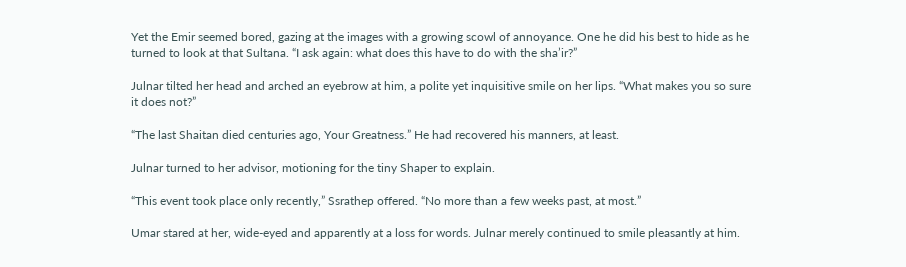Yet the Emir seemed bored, gazing at the images with a growing scowl of annoyance. One he did his best to hide as he turned to look at that Sultana. “I ask again: what does this have to do with the sha’ir?”

Julnar tilted her head and arched an eyebrow at him, a polite yet inquisitive smile on her lips. “What makes you so sure it does not?”

“The last Shaitan died centuries ago, Your Greatness.” He had recovered his manners, at least.

Julnar turned to her advisor, motioning for the tiny Shaper to explain.

“This event took place only recently,” Ssrathep offered. “No more than a few weeks past, at most.”

Umar stared at her, wide-eyed and apparently at a loss for words. Julnar merely continued to smile pleasantly at him.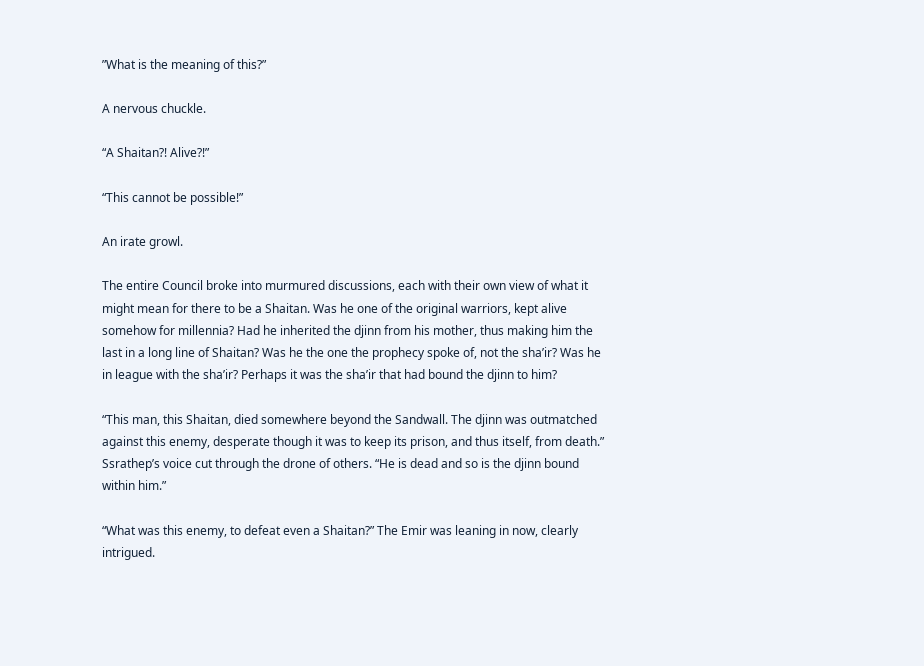”What is the meaning of this?”

A nervous chuckle.

“A Shaitan?! Alive?!”

“This cannot be possible!”

An irate growl.

The entire Council broke into murmured discussions, each with their own view of what it might mean for there to be a Shaitan. Was he one of the original warriors, kept alive somehow for millennia? Had he inherited the djinn from his mother, thus making him the last in a long line of Shaitan? Was he the one the prophecy spoke of, not the sha’ir? Was he in league with the sha’ir? Perhaps it was the sha’ir that had bound the djinn to him?

“This man, this Shaitan, died somewhere beyond the Sandwall. The djinn was outmatched against this enemy, desperate though it was to keep its prison, and thus itself, from death.” Ssrathep’s voice cut through the drone of others. “He is dead and so is the djinn bound within him.”

“What was this enemy, to defeat even a Shaitan?” The Emir was leaning in now, clearly intrigued.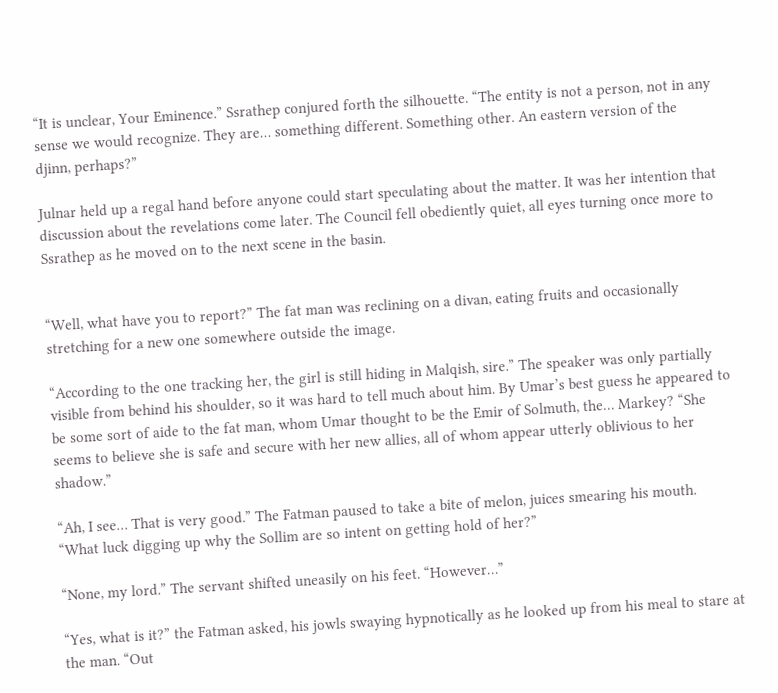“It is unclear, Your Eminence.” Ssrathep conjured forth the silhouette. “The entity is not a person, not in any sense we would recognize. They are… something different. Something other. An eastern version of the djinn, perhaps?”

Julnar held up a regal hand before anyone could start speculating about the matter. It was her intention that discussion about the revelations come later. The Council fell obediently quiet, all eyes turning once more to Ssrathep as he moved on to the next scene in the basin.


“Well, what have you to report?” The fat man was reclining on a divan, eating fruits and occasionally stretching for a new one somewhere outside the image.

“According to the one tracking her, the girl is still hiding in Malqish, sire.” The speaker was only partially visible from behind his shoulder, so it was hard to tell much about him. By Umar’s best guess he appeared to be some sort of aide to the fat man, whom Umar thought to be the Emir of Solmuth, the… Markey? “She seems to believe she is safe and secure with her new allies, all of whom appear utterly oblivious to her shadow.”

“Ah, I see… That is very good.” The Fatman paused to take a bite of melon, juices smearing his mouth. “What luck digging up why the Sollim are so intent on getting hold of her?”

“None, my lord.” The servant shifted uneasily on his feet. “However…”

“Yes, what is it?” the Fatman asked, his jowls swaying hypnotically as he looked up from his meal to stare at the man. “Out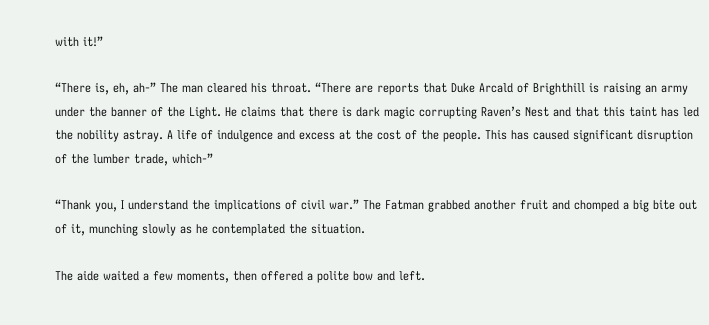with it!”

“There is, eh, ah-” The man cleared his throat. “There are reports that Duke Arcald of Brighthill is raising an army under the banner of the Light. He claims that there is dark magic corrupting Raven’s Nest and that this taint has led the nobility astray. A life of indulgence and excess at the cost of the people. This has caused significant disruption of the lumber trade, which-”

“Thank you, I understand the implications of civil war.” The Fatman grabbed another fruit and chomped a big bite out of it, munching slowly as he contemplated the situation.

The aide waited a few moments, then offered a polite bow and left.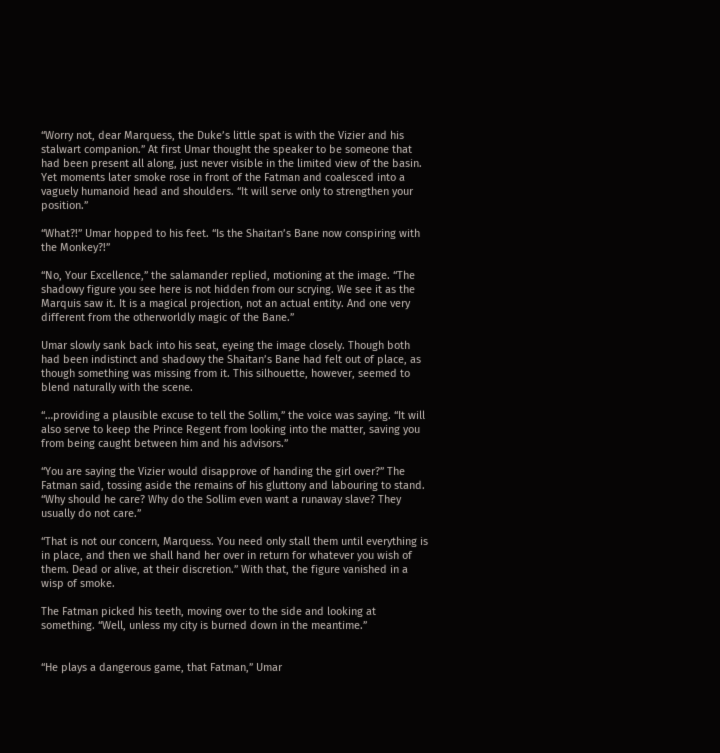“Worry not, dear Marquess, the Duke’s little spat is with the Vizier and his stalwart companion.” At first Umar thought the speaker to be someone that had been present all along, just never visible in the limited view of the basin. Yet moments later smoke rose in front of the Fatman and coalesced into a vaguely humanoid head and shoulders. “It will serve only to strengthen your position.”

“What?!” Umar hopped to his feet. “Is the Shaitan’s Bane now conspiring with the Monkey?!”

“No, Your Excellence,” the salamander replied, motioning at the image. “The shadowy figure you see here is not hidden from our scrying. We see it as the Marquis saw it. It is a magical projection, not an actual entity. And one very different from the otherworldly magic of the Bane.”

Umar slowly sank back into his seat, eyeing the image closely. Though both had been indistinct and shadowy the Shaitan’s Bane had felt out of place, as though something was missing from it. This silhouette, however, seemed to blend naturally with the scene.

“…providing a plausible excuse to tell the Sollim,” the voice was saying. “It will also serve to keep the Prince Regent from looking into the matter, saving you from being caught between him and his advisors.”

“You are saying the Vizier would disapprove of handing the girl over?” The Fatman said, tossing aside the remains of his gluttony and labouring to stand. “Why should he care? Why do the Sollim even want a runaway slave? They usually do not care.”

“That is not our concern, Marquess. You need only stall them until everything is in place, and then we shall hand her over in return for whatever you wish of them. Dead or alive, at their discretion.” With that, the figure vanished in a wisp of smoke.

The Fatman picked his teeth, moving over to the side and looking at something. “Well, unless my city is burned down in the meantime.”


“He plays a dangerous game, that Fatman,” Umar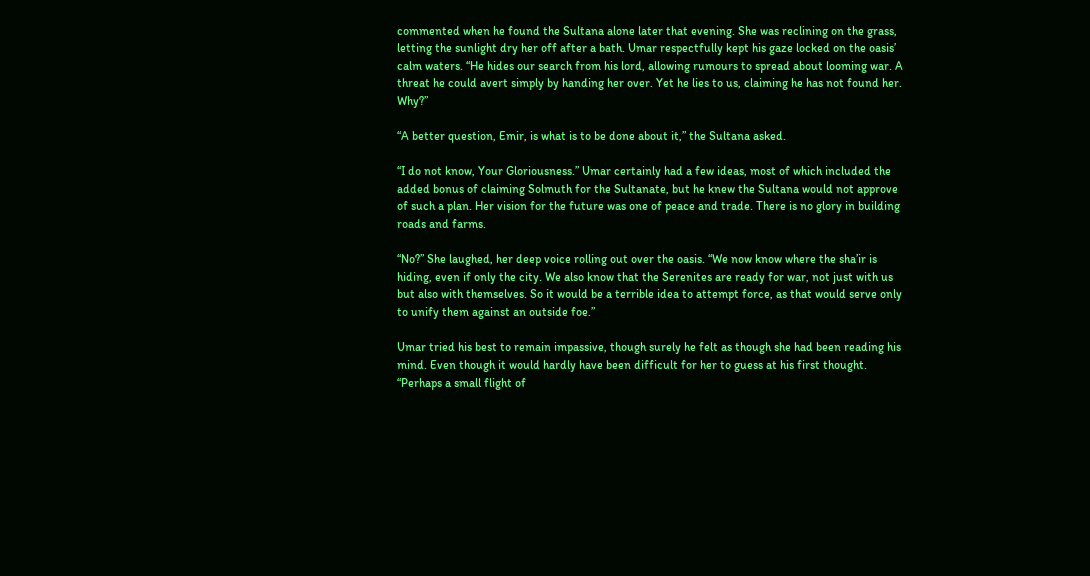commented when he found the Sultana alone later that evening. She was reclining on the grass, letting the sunlight dry her off after a bath. Umar respectfully kept his gaze locked on the oasis’ calm waters. “He hides our search from his lord, allowing rumours to spread about looming war. A threat he could avert simply by handing her over. Yet he lies to us, claiming he has not found her. Why?”

“A better question, Emir, is what is to be done about it,” the Sultana asked.

“I do not know, Your Gloriousness.” Umar certainly had a few ideas, most of which included the added bonus of claiming Solmuth for the Sultanate, but he knew the Sultana would not approve of such a plan. Her vision for the future was one of peace and trade. There is no glory in building roads and farms.

“No?” She laughed, her deep voice rolling out over the oasis. “We now know where the sha’ir is hiding, even if only the city. We also know that the Serenites are ready for war, not just with us but also with themselves. So it would be a terrible idea to attempt force, as that would serve only to unify them against an outside foe.”

Umar tried his best to remain impassive, though surely he felt as though she had been reading his mind. Even though it would hardly have been difficult for her to guess at his first thought. “Perhaps a small flight of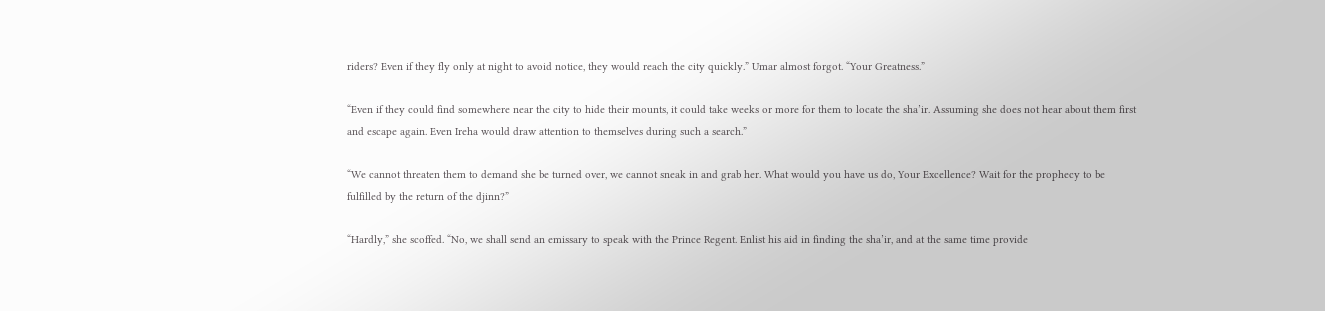riders? Even if they fly only at night to avoid notice, they would reach the city quickly.” Umar almost forgot. “Your Greatness.”

“Even if they could find somewhere near the city to hide their mounts, it could take weeks or more for them to locate the sha’ir. Assuming she does not hear about them first and escape again. Even Ireha would draw attention to themselves during such a search.”

“We cannot threaten them to demand she be turned over, we cannot sneak in and grab her. What would you have us do, Your Excellence? Wait for the prophecy to be fulfilled by the return of the djinn?”

“Hardly,” she scoffed. “No, we shall send an emissary to speak with the Prince Regent. Enlist his aid in finding the sha’ir, and at the same time provide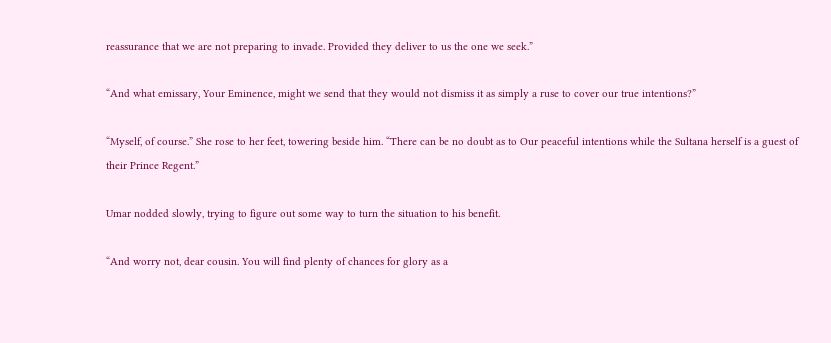reassurance that we are not preparing to invade. Provided they deliver to us the one we seek.”

“And what emissary, Your Eminence, might we send that they would not dismiss it as simply a ruse to cover our true intentions?”

“Myself, of course.” She rose to her feet, towering beside him. “There can be no doubt as to Our peaceful intentions while the Sultana herself is a guest of their Prince Regent.”

Umar nodded slowly, trying to figure out some way to turn the situation to his benefit.

“And worry not, dear cousin. You will find plenty of chances for glory as a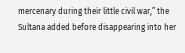mercenary during their little civil war,” the Sultana added before disappearing into her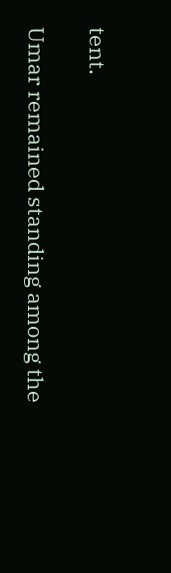tent.

Umar remained standing among the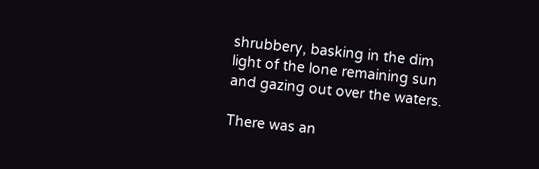shrubbery, basking in the dim light of the lone remaining sun and gazing out over the waters.

There was an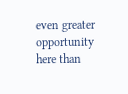even greater opportunity here than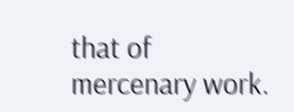that of mercenary work.